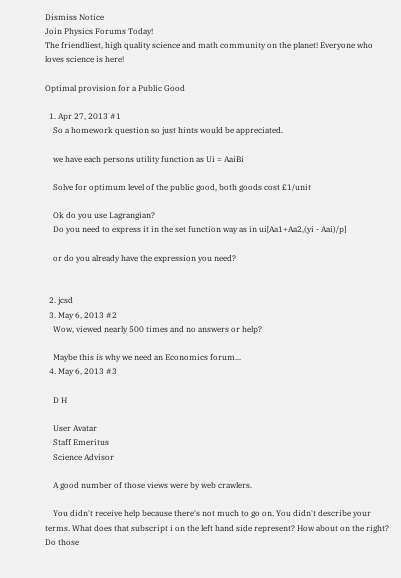Dismiss Notice
Join Physics Forums Today!
The friendliest, high quality science and math community on the planet! Everyone who loves science is here!

Optimal provision for a Public Good

  1. Apr 27, 2013 #1
    So a homework question so just hints would be appreciated.

    we have each persons utility function as Ui = AaiBi

    Solve for optimum level of the public good, both goods cost £1/unit

    Ok do you use Lagrangian?
    Do you need to express it in the set function way as in ui[Aa1+Aa2,(yi - Aai)/p]

    or do you already have the expression you need?


  2. jcsd
  3. May 6, 2013 #2
    Wow, viewed nearly 500 times and no answers or help?

    Maybe this is why we need an Economics forum...
  4. May 6, 2013 #3

    D H

    User Avatar
    Staff Emeritus
    Science Advisor

    A good number of those views were by web crawlers.

    You didn't receive help because there's not much to go on. You didn't describe your terms. What does that subscript i on the left hand side represent? How about on the right? Do those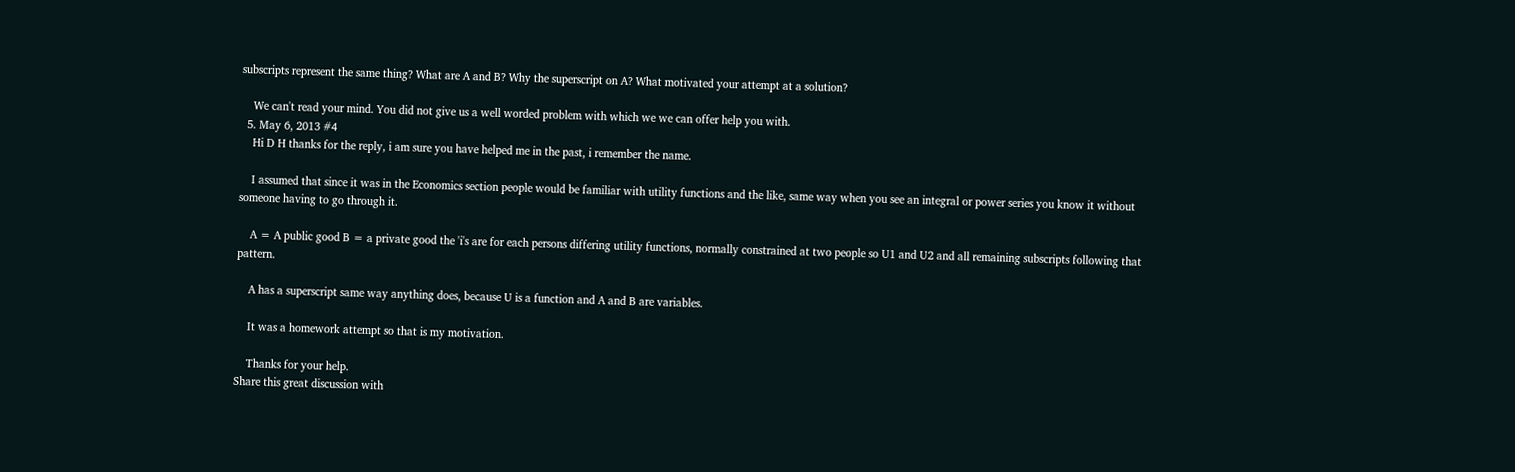subscripts represent the same thing? What are A and B? Why the superscript on A? What motivated your attempt at a solution?

    We can't read your mind. You did not give us a well worded problem with which we we can offer help you with.
  5. May 6, 2013 #4
    Hi D H thanks for the reply, i am sure you have helped me in the past, i remember the name.

    I assumed that since it was in the Economics section people would be familiar with utility functions and the like, same way when you see an integral or power series you know it without someone having to go through it.

    A = A public good B = a private good the 'i's are for each persons differing utility functions, normally constrained at two people so U1 and U2 and all remaining subscripts following that pattern.

    A has a superscript same way anything does, because U is a function and A and B are variables.

    It was a homework attempt so that is my motivation.

    Thanks for your help.
Share this great discussion with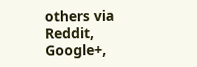others via Reddit, Google+,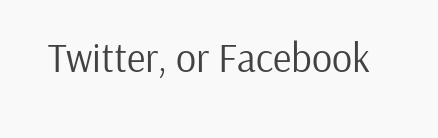Twitter, or Facebook